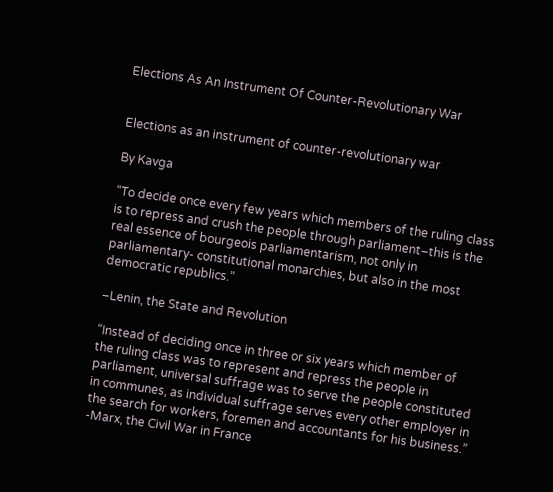Elections As An Instrument Of Counter-Revolutionary War


Elections as an instrument of counter-revolutionary war

By Kavga

“To decide once every few years which members of the ruling class is to repress and crush the people through parliament–this is the real essence of bourgeois parliamentarism, not only in parliamentary- constitutional monarchies, but also in the most democratic republics.”

–Lenin, the State and Revolution

“Instead of deciding once in three or six years which member of the ruling class was to represent and repress the people in parliament, universal suffrage was to serve the people constituted in communes, as individual suffrage serves every other employer in the search for workers, foremen and accountants for his business.”
-Marx, the Civil War in France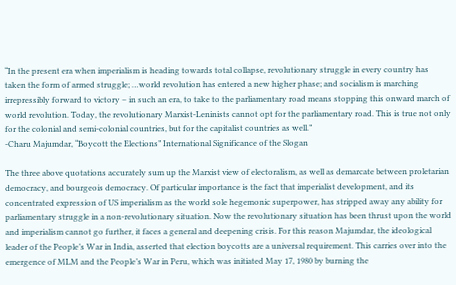“In the present era when imperialism is heading towards total collapse, revolutionary struggle in every country has taken the form of armed struggle; …world revolution has entered a new higher phase; and socialism is marching irrepressibly forward to victory – in such an era, to take to the parliamentary road means stopping this onward march of world revolution. Today, the revolutionary Marxist-Leninists cannot opt for the parliamentary road. This is true not only for the colonial and semi-colonial countries, but for the capitalist countries as well.”
-Charu Majumdar, “Boycott the Elections” International Significance of the Slogan

The three above quotations accurately sum up the Marxist view of electoralism, as well as demarcate between proletarian democracy, and bourgeois democracy. Of particular importance is the fact that imperialist development, and its concentrated expression of US imperialism as the world sole hegemonic superpower, has stripped away any ability for parliamentary struggle in a non-revolutionary situation. Now the revolutionary situation has been thrust upon the world and imperialism cannot go further, it faces a general and deepening crisis. For this reason Majumdar, the ideological leader of the People’s War in India, asserted that election boycotts are a universal requirement. This carries over into the emergence of MLM and the People’s War in Peru, which was initiated May 17, 1980 by burning the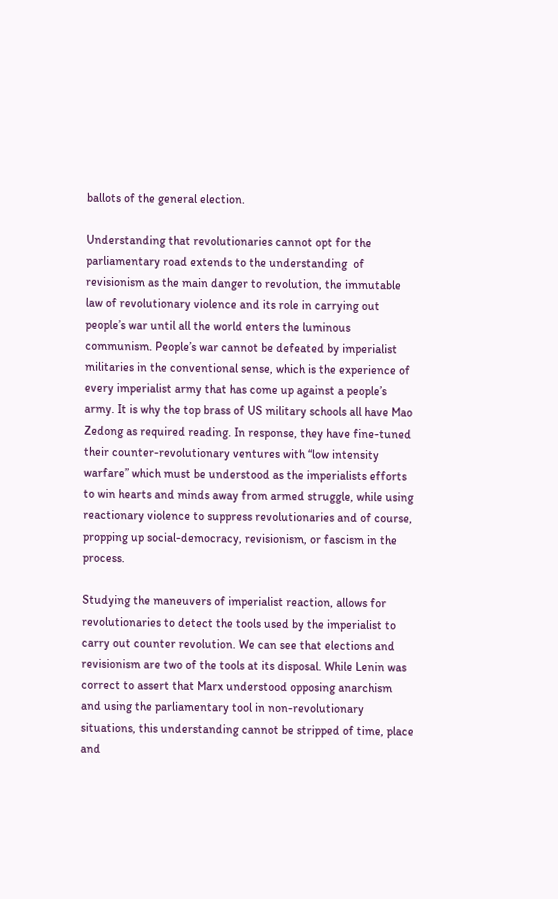ballots of the general election.

Understanding that revolutionaries cannot opt for the parliamentary road extends to the understanding  of revisionism as the main danger to revolution, the immutable law of revolutionary violence and its role in carrying out people’s war until all the world enters the luminous communism. People’s war cannot be defeated by imperialist militaries in the conventional sense, which is the experience of every imperialist army that has come up against a people’s army. It is why the top brass of US military schools all have Mao Zedong as required reading. In response, they have fine-tuned their counter-revolutionary ventures with “low intensity warfare” which must be understood as the imperialists efforts to win hearts and minds away from armed struggle, while using reactionary violence to suppress revolutionaries and of course, propping up social-democracy, revisionism, or fascism in the process.

Studying the maneuvers of imperialist reaction, allows for revolutionaries to detect the tools used by the imperialist to carry out counter revolution. We can see that elections and revisionism are two of the tools at its disposal. While Lenin was correct to assert that Marx understood opposing anarchism and using the parliamentary tool in non-revolutionary situations, this understanding cannot be stripped of time, place and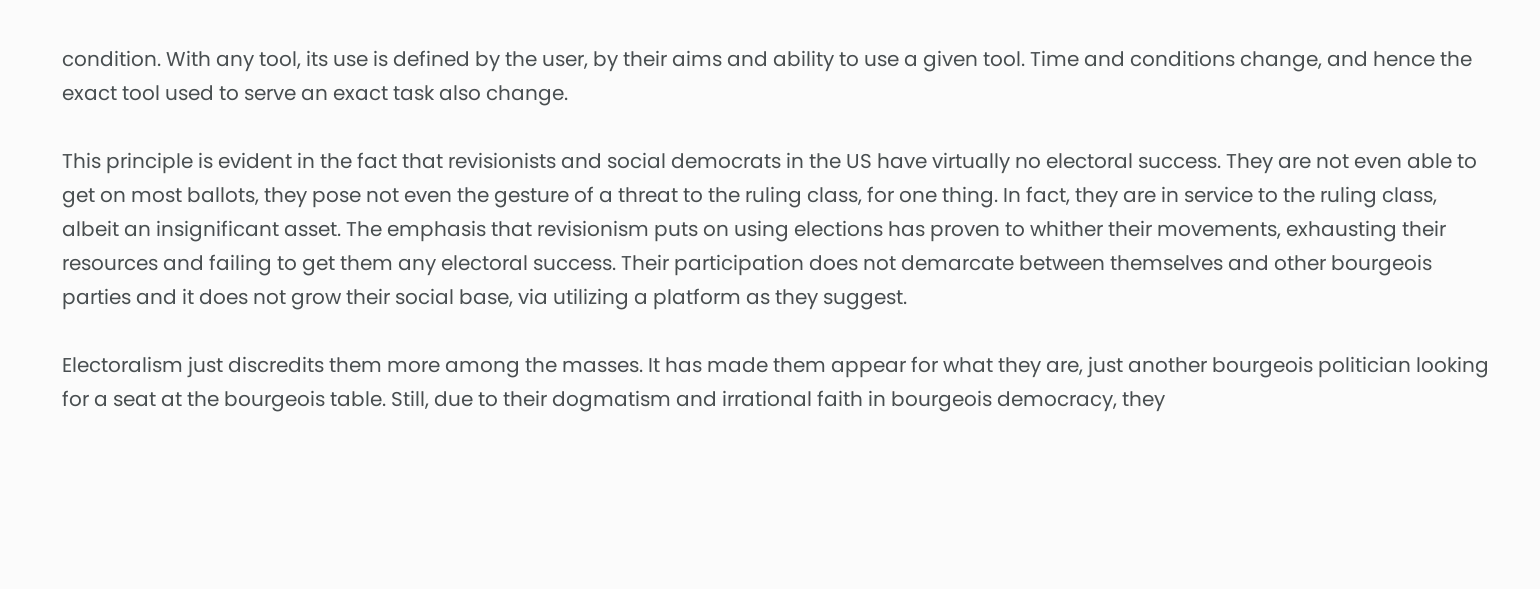condition. With any tool, its use is defined by the user, by their aims and ability to use a given tool. Time and conditions change, and hence the exact tool used to serve an exact task also change.

This principle is evident in the fact that revisionists and social democrats in the US have virtually no electoral success. They are not even able to get on most ballots, they pose not even the gesture of a threat to the ruling class, for one thing. In fact, they are in service to the ruling class, albeit an insignificant asset. The emphasis that revisionism puts on using elections has proven to whither their movements, exhausting their resources and failing to get them any electoral success. Their participation does not demarcate between themselves and other bourgeois parties and it does not grow their social base, via utilizing a platform as they suggest.

Electoralism just discredits them more among the masses. It has made them appear for what they are, just another bourgeois politician looking for a seat at the bourgeois table. Still, due to their dogmatism and irrational faith in bourgeois democracy, they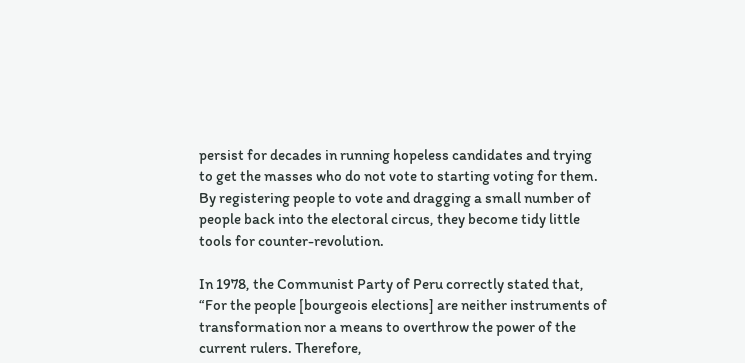persist for decades in running hopeless candidates and trying to get the masses who do not vote to starting voting for them. By registering people to vote and dragging a small number of people back into the electoral circus, they become tidy little tools for counter-revolution.

In 1978, the Communist Party of Peru correctly stated that, “For the people [bourgeois elections] are neither instruments of transformation nor a means to overthrow the power of the current rulers. Therefore,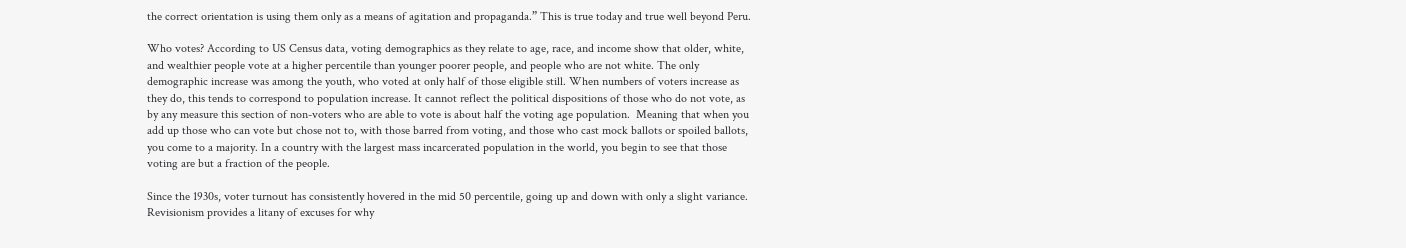the correct orientation is using them only as a means of agitation and propaganda.” This is true today and true well beyond Peru.

Who votes? According to US Census data, voting demographics as they relate to age, race, and income show that older, white, and wealthier people vote at a higher percentile than younger poorer people, and people who are not white. The only demographic increase was among the youth, who voted at only half of those eligible still. When numbers of voters increase as they do, this tends to correspond to population increase. It cannot reflect the political dispositions of those who do not vote, as by any measure this section of non-voters who are able to vote is about half the voting age population.  Meaning that when you add up those who can vote but chose not to, with those barred from voting, and those who cast mock ballots or spoiled ballots, you come to a majority. In a country with the largest mass incarcerated population in the world, you begin to see that those voting are but a fraction of the people.

Since the 1930s, voter turnout has consistently hovered in the mid 50 percentile, going up and down with only a slight variance. Revisionism provides a litany of excuses for why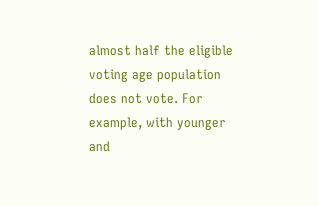almost half the eligible voting age population does not vote. For example, with younger and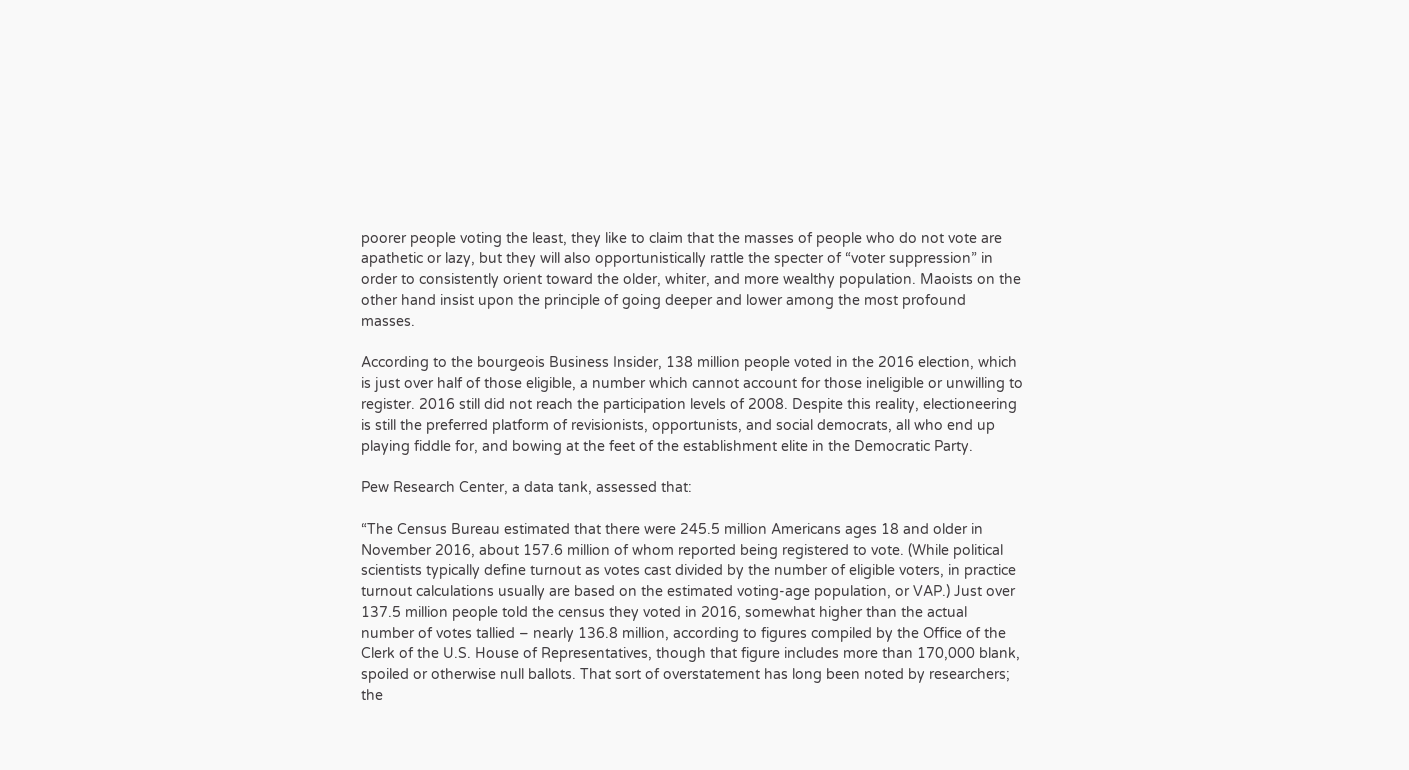poorer people voting the least, they like to claim that the masses of people who do not vote are apathetic or lazy, but they will also opportunistically rattle the specter of “voter suppression” in order to consistently orient toward the older, whiter, and more wealthy population. Maoists on the other hand insist upon the principle of going deeper and lower among the most profound masses.

According to the bourgeois Business Insider, 138 million people voted in the 2016 election, which is just over half of those eligible, a number which cannot account for those ineligible or unwilling to register. 2016 still did not reach the participation levels of 2008. Despite this reality, electioneering is still the preferred platform of revisionists, opportunists, and social democrats, all who end up playing fiddle for, and bowing at the feet of the establishment elite in the Democratic Party.

Pew Research Center, a data tank, assessed that:

“The Census Bureau estimated that there were 245.5 million Americans ages 18 and older in November 2016, about 157.6 million of whom reported being registered to vote. (While political scientists typically define turnout as votes cast divided by the number of eligible voters, in practice turnout calculations usually are based on the estimated voting-age population, or VAP.) Just over 137.5 million people told the census they voted in 2016, somewhat higher than the actual number of votes tallied – nearly 136.8 million, according to figures compiled by the Office of the Clerk of the U.S. House of Representatives, though that figure includes more than 170,000 blank, spoiled or otherwise null ballots. That sort of overstatement has long been noted by researchers; the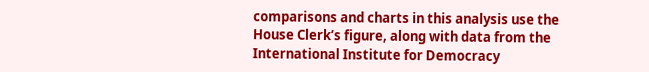comparisons and charts in this analysis use the House Clerk’s figure, along with data from the International Institute for Democracy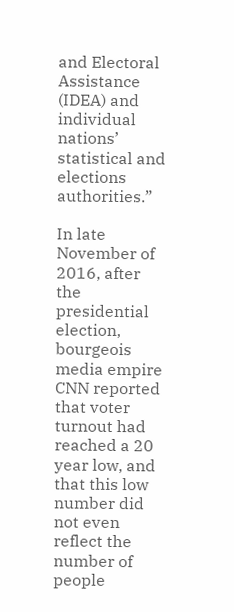and Electoral Assistance (IDEA) and individual nations’ statistical and elections authorities.”

In late November of 2016, after  the presidential election, bourgeois media empire CNN reported that voter turnout had reached a 20 year low, and that this low number did not even reflect the number of people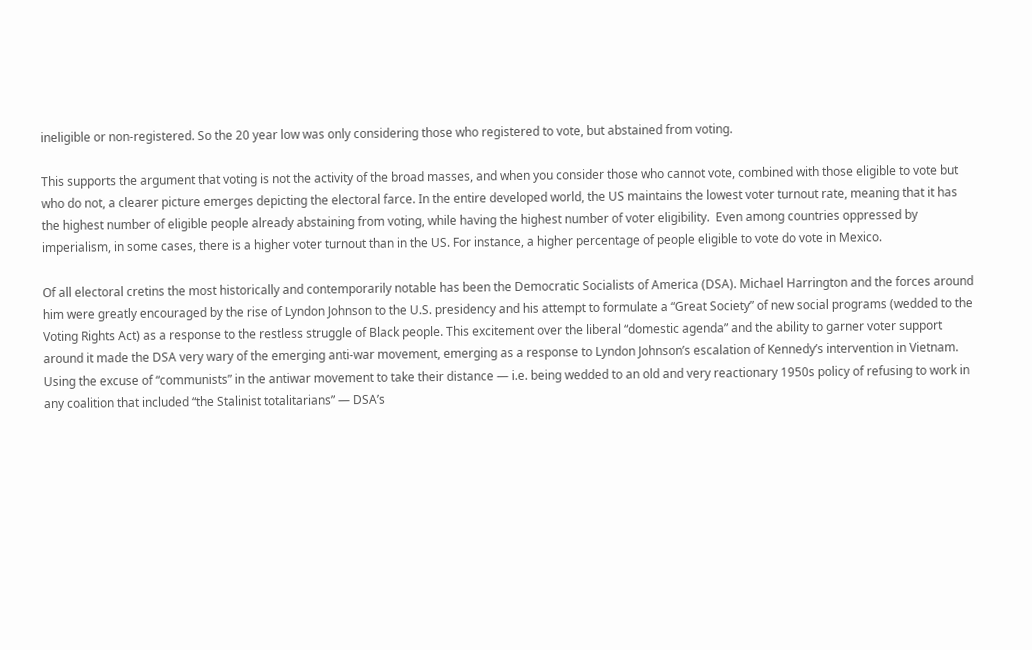ineligible or non-registered. So the 20 year low was only considering those who registered to vote, but abstained from voting.

This supports the argument that voting is not the activity of the broad masses, and when you consider those who cannot vote, combined with those eligible to vote but who do not, a clearer picture emerges depicting the electoral farce. In the entire developed world, the US maintains the lowest voter turnout rate, meaning that it has the highest number of eligible people already abstaining from voting, while having the highest number of voter eligibility.  Even among countries oppressed by imperialism, in some cases, there is a higher voter turnout than in the US. For instance, a higher percentage of people eligible to vote do vote in Mexico.

Of all electoral cretins the most historically and contemporarily notable has been the Democratic Socialists of America (DSA). Michael Harrington and the forces around him were greatly encouraged by the rise of Lyndon Johnson to the U.S. presidency and his attempt to formulate a “Great Society” of new social programs (wedded to the Voting Rights Act) as a response to the restless struggle of Black people. This excitement over the liberal “domestic agenda” and the ability to garner voter support around it made the DSA very wary of the emerging anti-war movement, emerging as a response to Lyndon Johnson’s escalation of Kennedy’s intervention in Vietnam. Using the excuse of “communists” in the antiwar movement to take their distance — i.e. being wedded to an old and very reactionary 1950s policy of refusing to work in any coalition that included “the Stalinist totalitarians” — DSA’s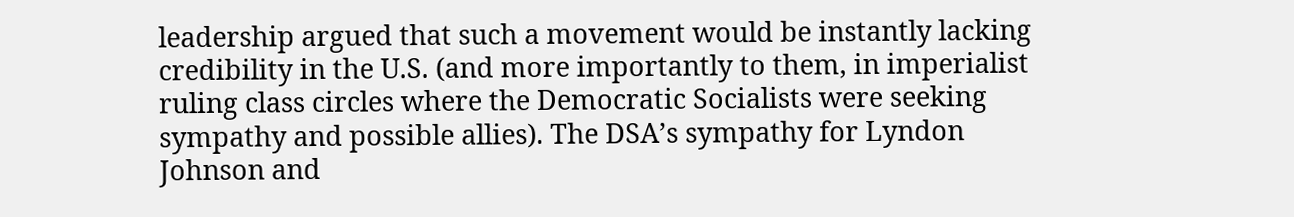leadership argued that such a movement would be instantly lacking credibility in the U.S. (and more importantly to them, in imperialist ruling class circles where the Democratic Socialists were seeking sympathy and possible allies). The DSA’s sympathy for Lyndon Johnson and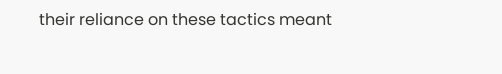their reliance on these tactics meant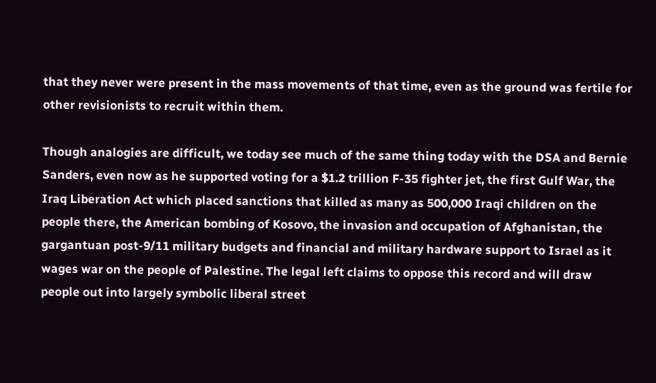that they never were present in the mass movements of that time, even as the ground was fertile for other revisionists to recruit within them.

Though analogies are difficult, we today see much of the same thing today with the DSA and Bernie Sanders, even now as he supported voting for a $1.2 trillion F-35 fighter jet, the first Gulf War, the Iraq Liberation Act which placed sanctions that killed as many as 500,000 Iraqi children on the people there, the American bombing of Kosovo, the invasion and occupation of Afghanistan, the gargantuan post-9/11 military budgets and financial and military hardware support to Israel as it wages war on the people of Palestine. The legal left claims to oppose this record and will draw people out into largely symbolic liberal street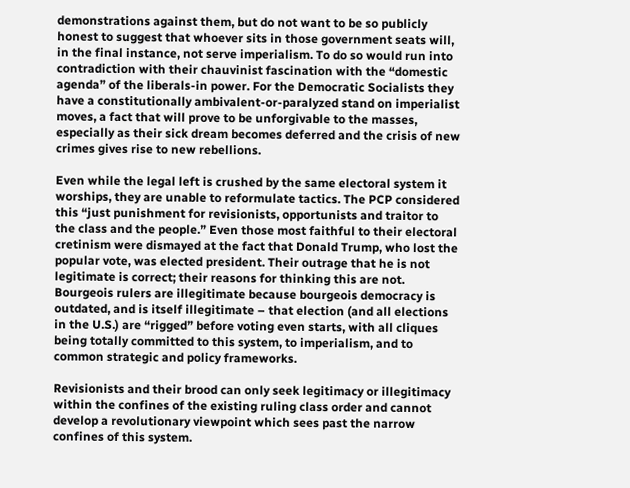demonstrations against them, but do not want to be so publicly honest to suggest that whoever sits in those government seats will, in the final instance, not serve imperialism. To do so would run into contradiction with their chauvinist fascination with the “domestic agenda” of the liberals-in power. For the Democratic Socialists they have a constitutionally ambivalent-or-paralyzed stand on imperialist moves, a fact that will prove to be unforgivable to the masses, especially as their sick dream becomes deferred and the crisis of new crimes gives rise to new rebellions.

Even while the legal left is crushed by the same electoral system it worships, they are unable to reformulate tactics. The PCP considered this “just punishment for revisionists, opportunists and traitor to the class and the people.” Even those most faithful to their electoral cretinism were dismayed at the fact that Donald Trump, who lost the popular vote, was elected president. Their outrage that he is not legitimate is correct; their reasons for thinking this are not. Bourgeois rulers are illegitimate because bourgeois democracy is outdated, and is itself illegitimate – that election (and all elections in the U.S.) are “rigged” before voting even starts, with all cliques being totally committed to this system, to imperialism, and to common strategic and policy frameworks.

Revisionists and their brood can only seek legitimacy or illegitimacy within the confines of the existing ruling class order and cannot develop a revolutionary viewpoint which sees past the narrow confines of this system.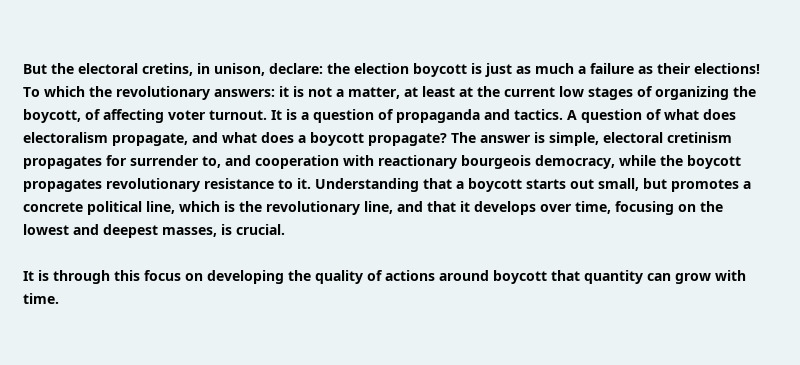But the electoral cretins, in unison, declare: the election boycott is just as much a failure as their elections! To which the revolutionary answers: it is not a matter, at least at the current low stages of organizing the boycott, of affecting voter turnout. It is a question of propaganda and tactics. A question of what does electoralism propagate, and what does a boycott propagate? The answer is simple, electoral cretinism propagates for surrender to, and cooperation with reactionary bourgeois democracy, while the boycott propagates revolutionary resistance to it. Understanding that a boycott starts out small, but promotes a concrete political line, which is the revolutionary line, and that it develops over time, focusing on the lowest and deepest masses, is crucial.

It is through this focus on developing the quality of actions around boycott that quantity can grow with time.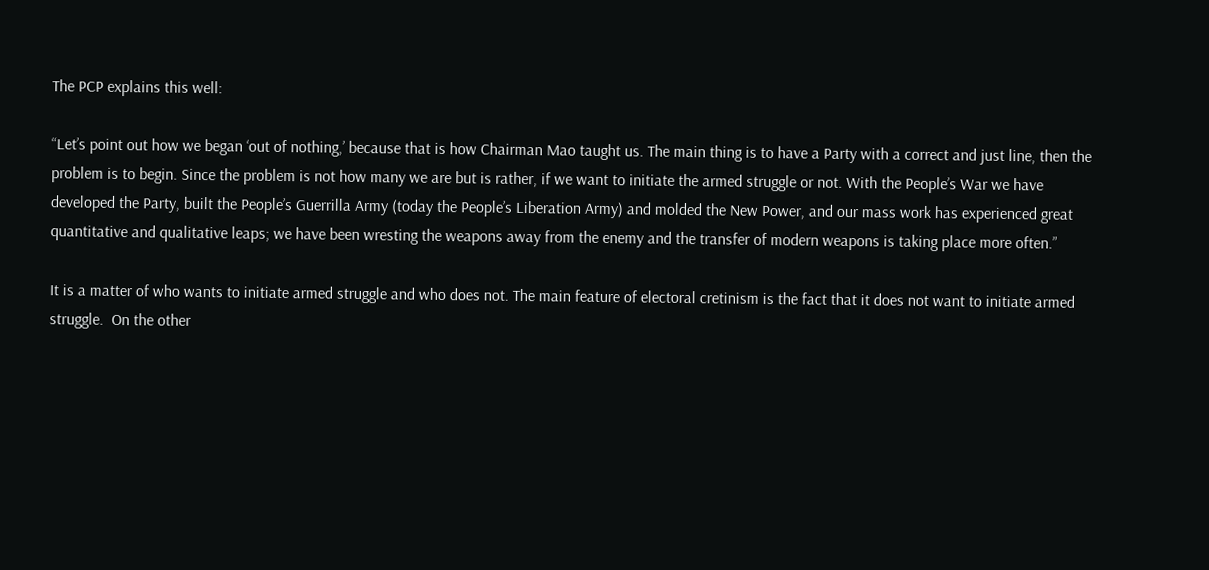The PCP explains this well:

“Let’s point out how we began ‘out of nothing,’ because that is how Chairman Mao taught us. The main thing is to have a Party with a correct and just line, then the problem is to begin. Since the problem is not how many we are but is rather, if we want to initiate the armed struggle or not. With the People’s War we have developed the Party, built the People’s Guerrilla Army (today the People’s Liberation Army) and molded the New Power, and our mass work has experienced great quantitative and qualitative leaps; we have been wresting the weapons away from the enemy and the transfer of modern weapons is taking place more often.”

It is a matter of who wants to initiate armed struggle and who does not. The main feature of electoral cretinism is the fact that it does not want to initiate armed struggle.  On the other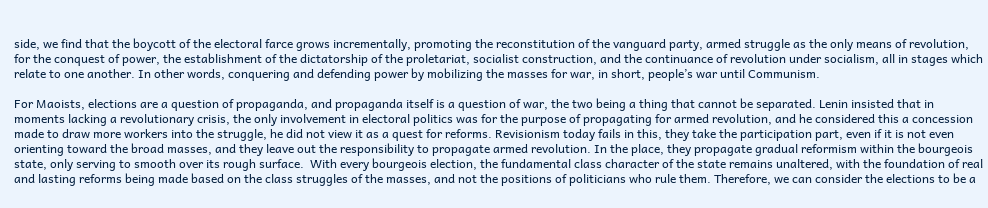side, we find that the boycott of the electoral farce grows incrementally, promoting the reconstitution of the vanguard party, armed struggle as the only means of revolution, for the conquest of power, the establishment of the dictatorship of the proletariat, socialist construction, and the continuance of revolution under socialism, all in stages which relate to one another. In other words, conquering and defending power by mobilizing the masses for war, in short, people’s war until Communism.

For Maoists, elections are a question of propaganda, and propaganda itself is a question of war, the two being a thing that cannot be separated. Lenin insisted that in moments lacking a revolutionary crisis, the only involvement in electoral politics was for the purpose of propagating for armed revolution, and he considered this a concession made to draw more workers into the struggle, he did not view it as a quest for reforms. Revisionism today fails in this, they take the participation part, even if it is not even orienting toward the broad masses, and they leave out the responsibility to propagate armed revolution. In the place, they propagate gradual reformism within the bourgeois state, only serving to smooth over its rough surface.  With every bourgeois election, the fundamental class character of the state remains unaltered, with the foundation of real and lasting reforms being made based on the class struggles of the masses, and not the positions of politicians who rule them. Therefore, we can consider the elections to be a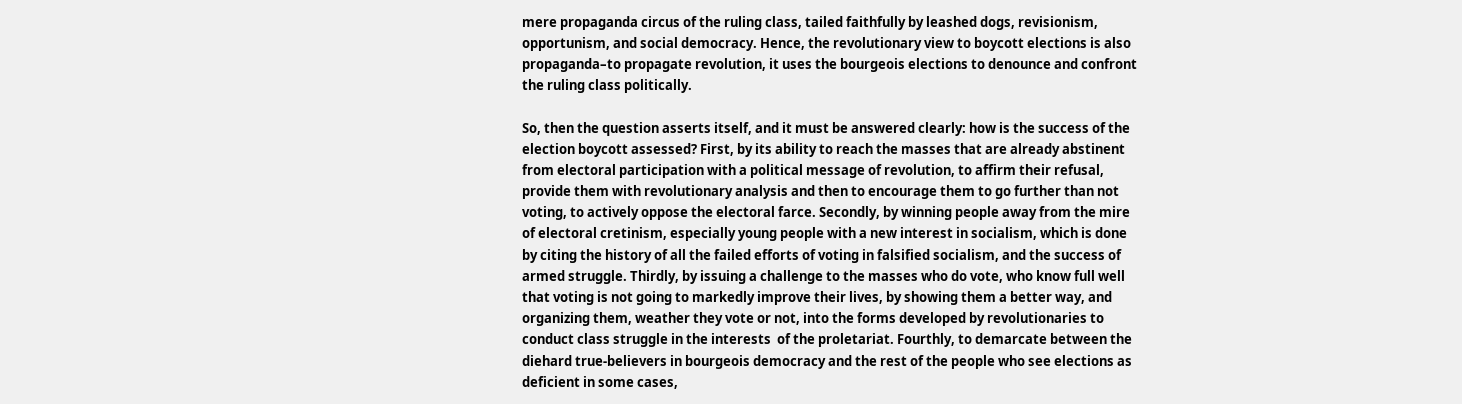mere propaganda circus of the ruling class, tailed faithfully by leashed dogs, revisionism, opportunism, and social democracy. Hence, the revolutionary view to boycott elections is also propaganda–to propagate revolution, it uses the bourgeois elections to denounce and confront the ruling class politically.

So, then the question asserts itself, and it must be answered clearly: how is the success of the election boycott assessed? First, by its ability to reach the masses that are already abstinent from electoral participation with a political message of revolution, to affirm their refusal, provide them with revolutionary analysis and then to encourage them to go further than not voting, to actively oppose the electoral farce. Secondly, by winning people away from the mire of electoral cretinism, especially young people with a new interest in socialism, which is done by citing the history of all the failed efforts of voting in falsified socialism, and the success of armed struggle. Thirdly, by issuing a challenge to the masses who do vote, who know full well that voting is not going to markedly improve their lives, by showing them a better way, and organizing them, weather they vote or not, into the forms developed by revolutionaries to conduct class struggle in the interests  of the proletariat. Fourthly, to demarcate between the diehard true-believers in bourgeois democracy and the rest of the people who see elections as deficient in some cases,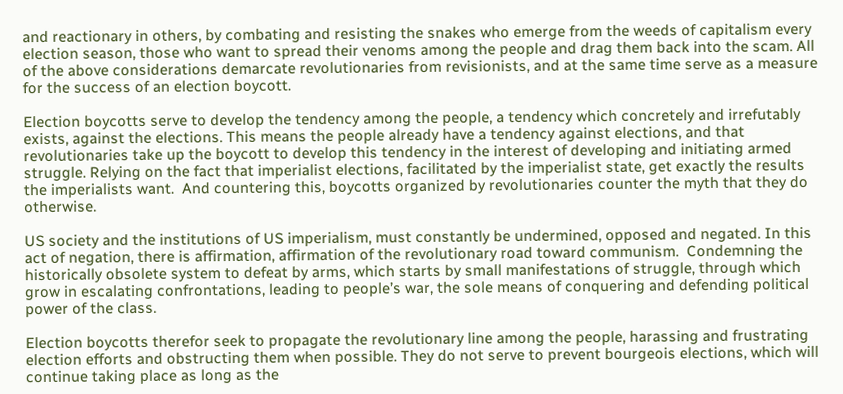and reactionary in others, by combating and resisting the snakes who emerge from the weeds of capitalism every election season, those who want to spread their venoms among the people and drag them back into the scam. All of the above considerations demarcate revolutionaries from revisionists, and at the same time serve as a measure for the success of an election boycott.

Election boycotts serve to develop the tendency among the people, a tendency which concretely and irrefutably exists, against the elections. This means the people already have a tendency against elections, and that revolutionaries take up the boycott to develop this tendency in the interest of developing and initiating armed struggle. Relying on the fact that imperialist elections, facilitated by the imperialist state, get exactly the results the imperialists want.  And countering this, boycotts organized by revolutionaries counter the myth that they do otherwise.

US society and the institutions of US imperialism, must constantly be undermined, opposed and negated. In this act of negation, there is affirmation, affirmation of the revolutionary road toward communism.  Condemning the historically obsolete system to defeat by arms, which starts by small manifestations of struggle, through which grow in escalating confrontations, leading to people’s war, the sole means of conquering and defending political power of the class.

Election boycotts therefor seek to propagate the revolutionary line among the people, harassing and frustrating election efforts and obstructing them when possible. They do not serve to prevent bourgeois elections, which will continue taking place as long as the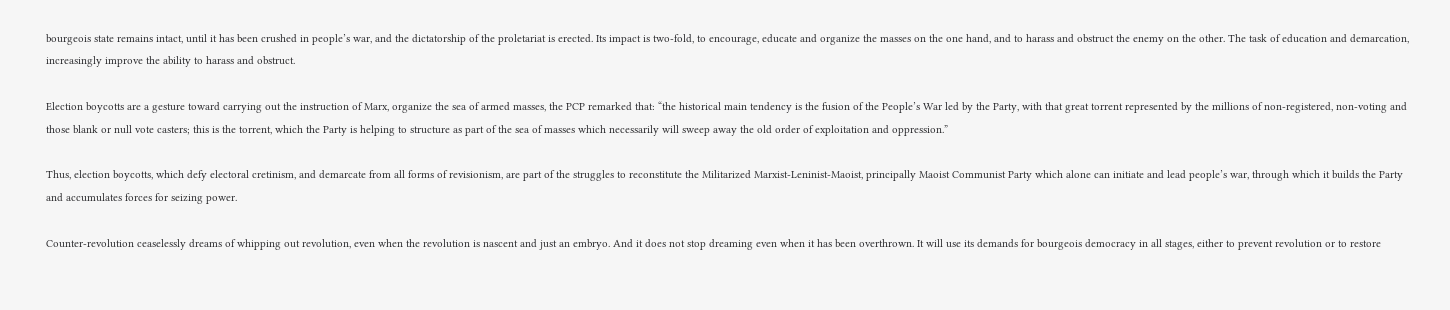bourgeois state remains intact, until it has been crushed in people’s war, and the dictatorship of the proletariat is erected. Its impact is two-fold, to encourage, educate and organize the masses on the one hand, and to harass and obstruct the enemy on the other. The task of education and demarcation, increasingly improve the ability to harass and obstruct.

Election boycotts are a gesture toward carrying out the instruction of Marx, organize the sea of armed masses, the PCP remarked that: “the historical main tendency is the fusion of the People’s War led by the Party, with that great torrent represented by the millions of non-registered, non-voting and those blank or null vote casters; this is the torrent, which the Party is helping to structure as part of the sea of masses which necessarily will sweep away the old order of exploitation and oppression.”

Thus, election boycotts, which defy electoral cretinism, and demarcate from all forms of revisionism, are part of the struggles to reconstitute the Militarized Marxist-Leninist-Maoist, principally Maoist Communist Party which alone can initiate and lead people’s war, through which it builds the Party and accumulates forces for seizing power.

Counter-revolution ceaselessly dreams of whipping out revolution, even when the revolution is nascent and just an embryo. And it does not stop dreaming even when it has been overthrown. It will use its demands for bourgeois democracy in all stages, either to prevent revolution or to restore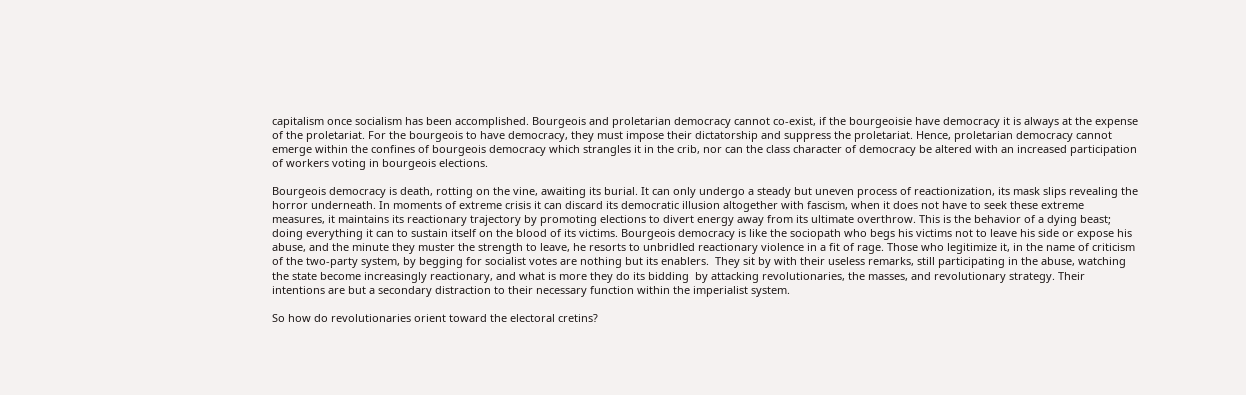capitalism once socialism has been accomplished. Bourgeois and proletarian democracy cannot co-exist, if the bourgeoisie have democracy it is always at the expense of the proletariat. For the bourgeois to have democracy, they must impose their dictatorship and suppress the proletariat. Hence, proletarian democracy cannot emerge within the confines of bourgeois democracy which strangles it in the crib, nor can the class character of democracy be altered with an increased participation of workers voting in bourgeois elections.

Bourgeois democracy is death, rotting on the vine, awaiting its burial. It can only undergo a steady but uneven process of reactionization, its mask slips revealing the horror underneath. In moments of extreme crisis it can discard its democratic illusion altogether with fascism, when it does not have to seek these extreme measures, it maintains its reactionary trajectory by promoting elections to divert energy away from its ultimate overthrow. This is the behavior of a dying beast; doing everything it can to sustain itself on the blood of its victims. Bourgeois democracy is like the sociopath who begs his victims not to leave his side or expose his abuse, and the minute they muster the strength to leave, he resorts to unbridled reactionary violence in a fit of rage. Those who legitimize it, in the name of criticism of the two-party system, by begging for socialist votes are nothing but its enablers.  They sit by with their useless remarks, still participating in the abuse, watching the state become increasingly reactionary, and what is more they do its bidding  by attacking revolutionaries, the masses, and revolutionary strategy. Their intentions are but a secondary distraction to their necessary function within the imperialist system.

So how do revolutionaries orient toward the electoral cretins?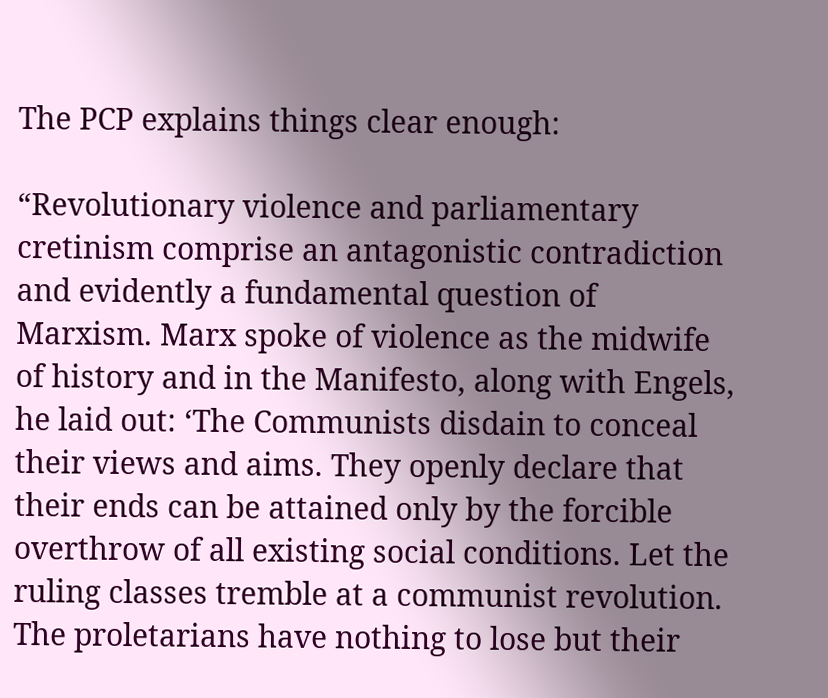The PCP explains things clear enough:

“Revolutionary violence and parliamentary cretinism comprise an antagonistic contradiction and evidently a fundamental question of Marxism. Marx spoke of violence as the midwife of history and in the Manifesto, along with Engels, he laid out: ‘The Communists disdain to conceal their views and aims. They openly declare that their ends can be attained only by the forcible overthrow of all existing social conditions. Let the ruling classes tremble at a communist revolution. The proletarians have nothing to lose but their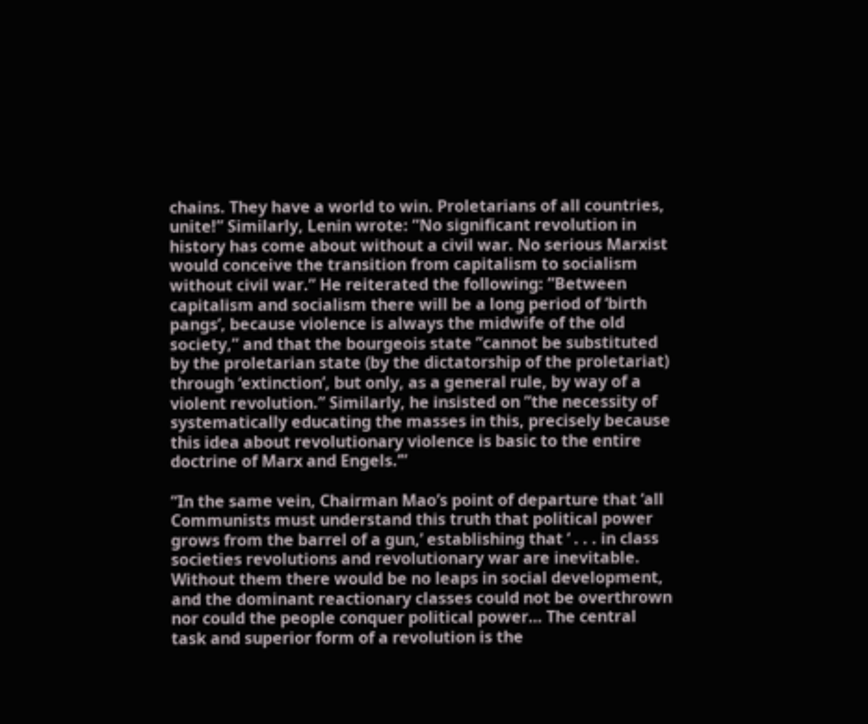chains. They have a world to win. Proletarians of all countries, unite!” Similarly, Lenin wrote: ”No significant revolution in history has come about without a civil war. No serious Marxist would conceive the transition from capitalism to socialism without civil war.” He reiterated the following: ”Between capitalism and socialism there will be a long period of ‘birth pangs’, because violence is always the midwife of the old society,” and that the bourgeois state ”cannot be substituted by the proletarian state (by the dictatorship of the proletariat) through ‘extinction’, but only, as a general rule, by way of a violent revolution.” Similarly, he insisted on ”the necessity of systematically educating the masses in this, precisely because this idea about revolutionary violence is basic to the entire doctrine of Marx and Engels.’”

“In the same vein, Chairman Mao’s point of departure that ‘all Communists must understand this truth that political power grows from the barrel of a gun,’ establishing that ‘ . . . in class societies revolutions and revolutionary war are inevitable. Without them there would be no leaps in social development, and the dominant reactionary classes could not be overthrown nor could the people conquer political power… The central task and superior form of a revolution is the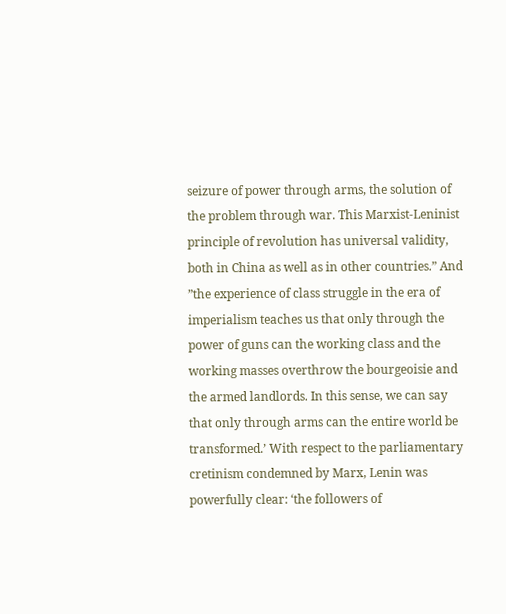seizure of power through arms, the solution of the problem through war. This Marxist-Leninist principle of revolution has universal validity, both in China as well as in other countries.” And ”the experience of class struggle in the era of imperialism teaches us that only through the power of guns can the working class and the working masses overthrow the bourgeoisie and the armed landlords. In this sense, we can say that only through arms can the entire world be transformed.’ With respect to the parliamentary cretinism condemned by Marx, Lenin was powerfully clear: ‘the followers of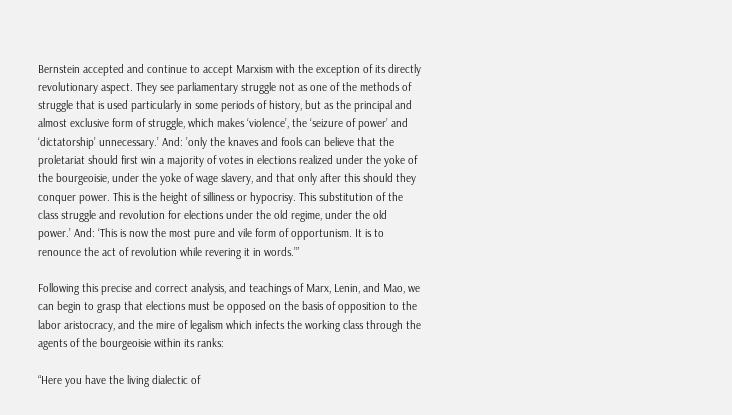Bernstein accepted and continue to accept Marxism with the exception of its directly revolutionary aspect. They see parliamentary struggle not as one of the methods of struggle that is used particularly in some periods of history, but as the principal and almost exclusive form of struggle, which makes ‘violence’, the ‘seizure of power’ and ‘dictatorship’ unnecessary.’ And: ’only the knaves and fools can believe that the proletariat should first win a majority of votes in elections realized under the yoke of the bourgeoisie, under the yoke of wage slavery, and that only after this should they conquer power. This is the height of silliness or hypocrisy. This substitution of the class struggle and revolution for elections under the old regime, under the old power.’ And: ‘This is now the most pure and vile form of opportunism. It is to renounce the act of revolution while revering it in words.’”

Following this precise and correct analysis, and teachings of Marx, Lenin, and Mao, we can begin to grasp that elections must be opposed on the basis of opposition to the labor aristocracy, and the mire of legalism which infects the working class through the agents of the bourgeoisie within its ranks:

“Here you have the living dialectic of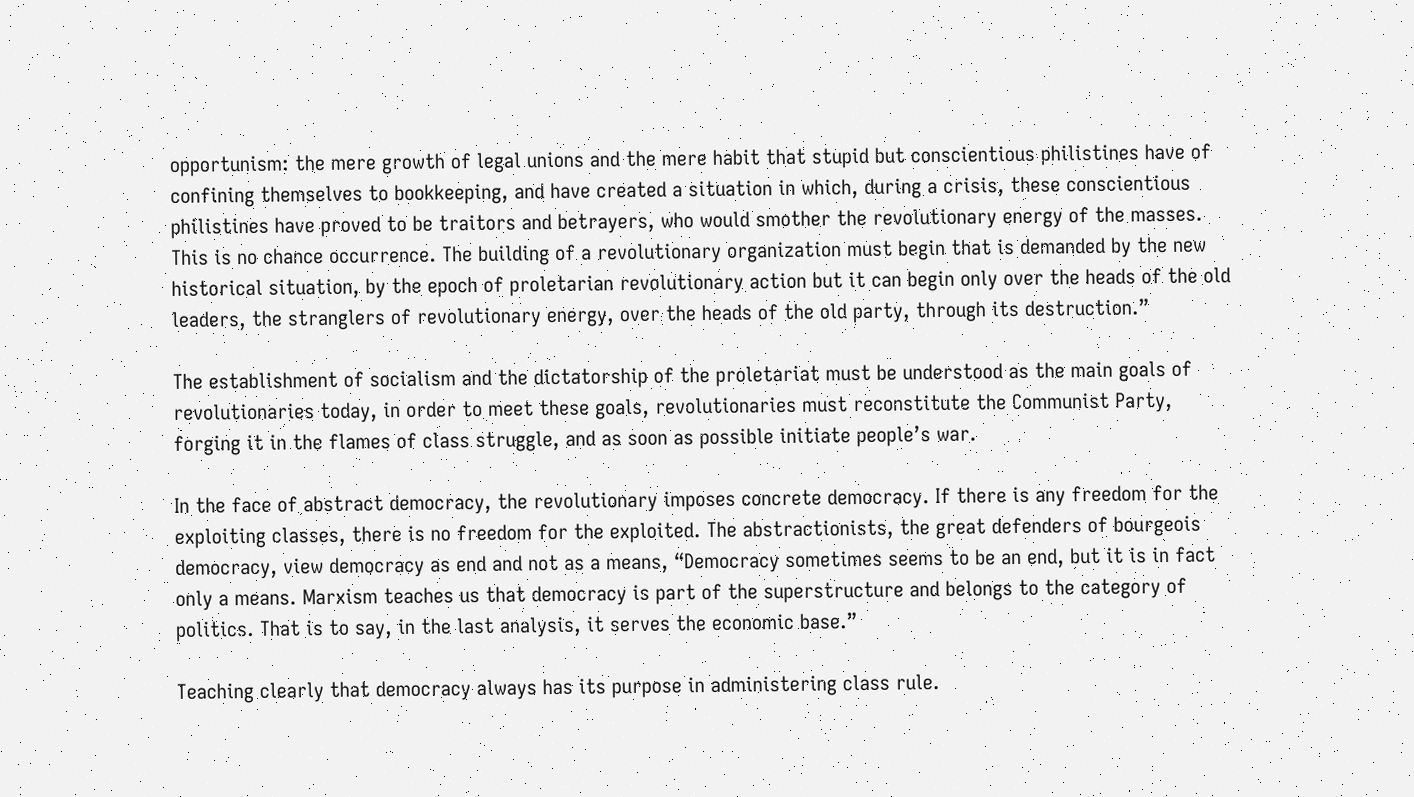opportunism: the mere growth of legal unions and the mere habit that stupid but conscientious philistines have of confining themselves to bookkeeping, and have created a situation in which, during a crisis, these conscientious philistines have proved to be traitors and betrayers, who would smother the revolutionary energy of the masses. This is no chance occurrence. The building of a revolutionary organization must begin that is demanded by the new historical situation, by the epoch of proletarian revolutionary action but it can begin only over the heads of the old leaders, the stranglers of revolutionary energy, over the heads of the old party, through its destruction.”

The establishment of socialism and the dictatorship of the proletariat must be understood as the main goals of revolutionaries today, in order to meet these goals, revolutionaries must reconstitute the Communist Party, forging it in the flames of class struggle, and as soon as possible initiate people’s war.

In the face of abstract democracy, the revolutionary imposes concrete democracy. If there is any freedom for the exploiting classes, there is no freedom for the exploited. The abstractionists, the great defenders of bourgeois democracy, view democracy as end and not as a means, “Democracy sometimes seems to be an end, but it is in fact only a means. Marxism teaches us that democracy is part of the superstructure and belongs to the category of politics. That is to say, in the last analysis, it serves the economic base.”

Teaching clearly that democracy always has its purpose in administering class rule.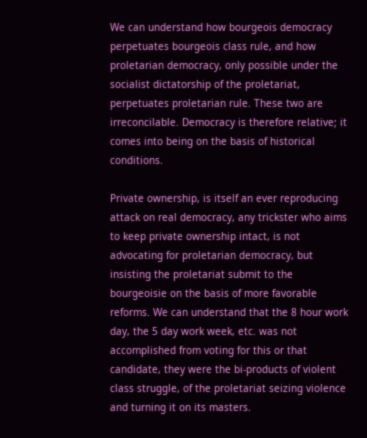We can understand how bourgeois democracy perpetuates bourgeois class rule, and how proletarian democracy, only possible under the socialist dictatorship of the proletariat, perpetuates proletarian rule. These two are irreconcilable. Democracy is therefore relative; it comes into being on the basis of historical conditions.

Private ownership, is itself an ever reproducing attack on real democracy, any trickster who aims to keep private ownership intact, is not advocating for proletarian democracy, but insisting the proletariat submit to the bourgeoisie on the basis of more favorable reforms. We can understand that the 8 hour work day, the 5 day work week, etc. was not accomplished from voting for this or that candidate, they were the bi-products of violent class struggle, of the proletariat seizing violence and turning it on its masters.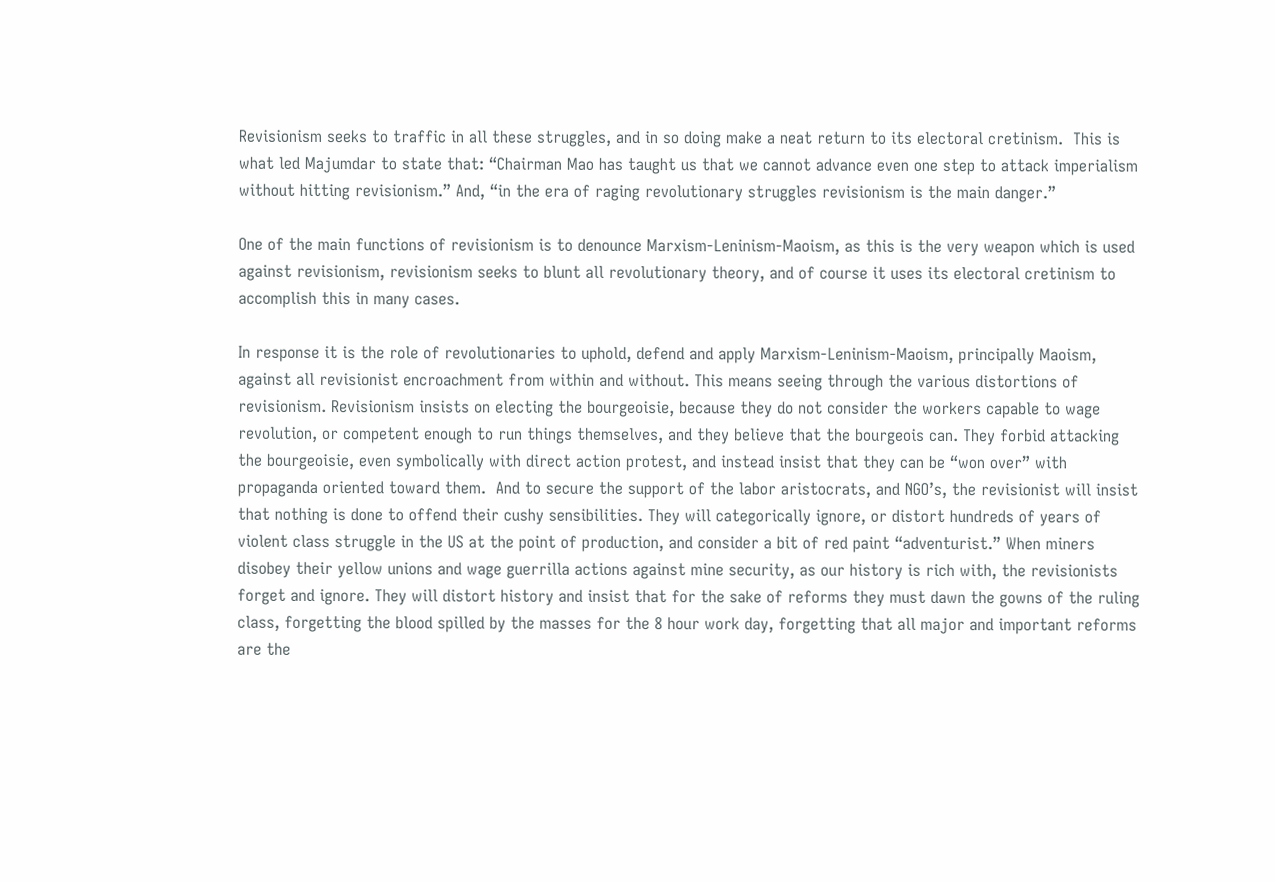Revisionism seeks to traffic in all these struggles, and in so doing make a neat return to its electoral cretinism.  This is what led Majumdar to state that: “Chairman Mao has taught us that we cannot advance even one step to attack imperialism without hitting revisionism.” And, “in the era of raging revolutionary struggles revisionism is the main danger.”

One of the main functions of revisionism is to denounce Marxism-Leninism-Maoism, as this is the very weapon which is used against revisionism, revisionism seeks to blunt all revolutionary theory, and of course it uses its electoral cretinism to accomplish this in many cases.

In response it is the role of revolutionaries to uphold, defend and apply Marxism-Leninism-Maoism, principally Maoism, against all revisionist encroachment from within and without. This means seeing through the various distortions of revisionism. Revisionism insists on electing the bourgeoisie, because they do not consider the workers capable to wage revolution, or competent enough to run things themselves, and they believe that the bourgeois can. They forbid attacking the bourgeoisie, even symbolically with direct action protest, and instead insist that they can be “won over” with propaganda oriented toward them.  And to secure the support of the labor aristocrats, and NGO’s, the revisionist will insist that nothing is done to offend their cushy sensibilities. They will categorically ignore, or distort hundreds of years of violent class struggle in the US at the point of production, and consider a bit of red paint “adventurist.” When miners disobey their yellow unions and wage guerrilla actions against mine security, as our history is rich with, the revisionists forget and ignore. They will distort history and insist that for the sake of reforms they must dawn the gowns of the ruling class, forgetting the blood spilled by the masses for the 8 hour work day, forgetting that all major and important reforms are the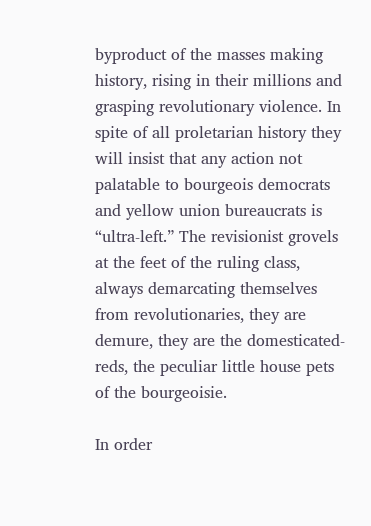byproduct of the masses making history, rising in their millions and grasping revolutionary violence. In spite of all proletarian history they will insist that any action not palatable to bourgeois democrats and yellow union bureaucrats is “ultra-left.” The revisionist grovels at the feet of the ruling class, always demarcating themselves from revolutionaries, they are demure, they are the domesticated-reds, the peculiar little house pets of the bourgeoisie.

In order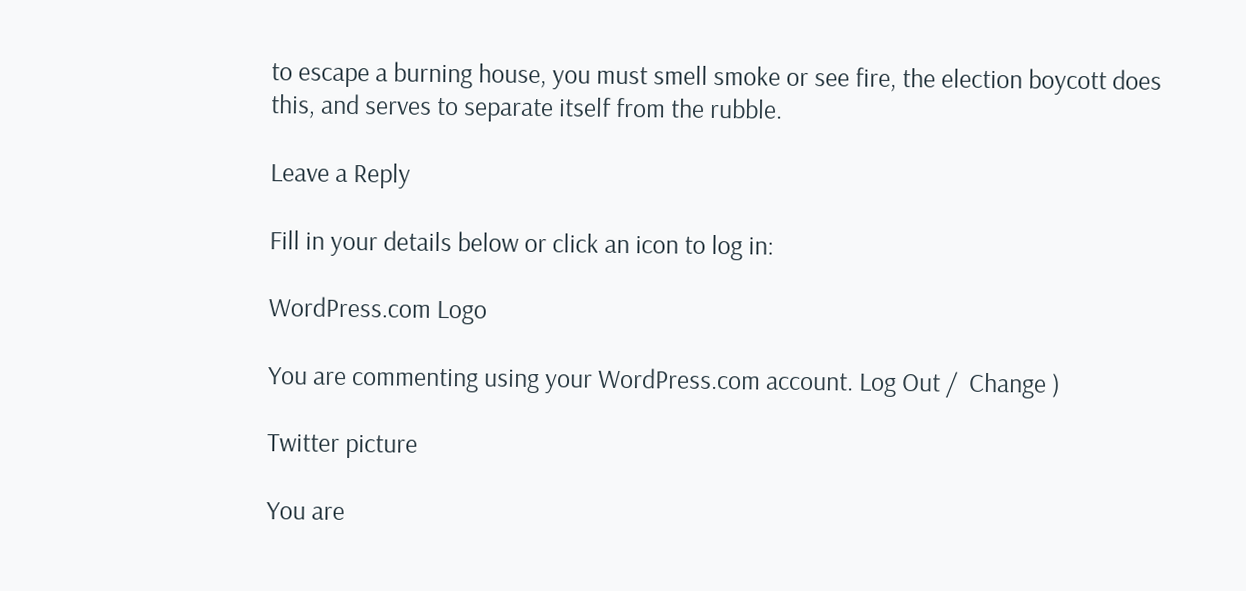to escape a burning house, you must smell smoke or see fire, the election boycott does this, and serves to separate itself from the rubble.

Leave a Reply

Fill in your details below or click an icon to log in:

WordPress.com Logo

You are commenting using your WordPress.com account. Log Out /  Change )

Twitter picture

You are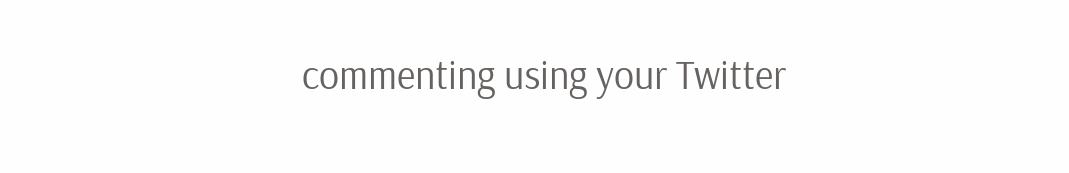commenting using your Twitter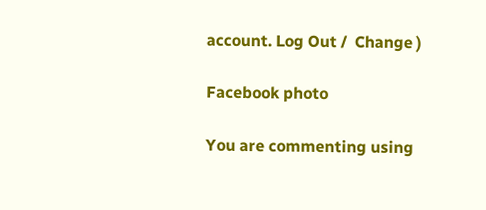account. Log Out /  Change )

Facebook photo

You are commenting using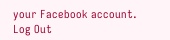your Facebook account. Log Out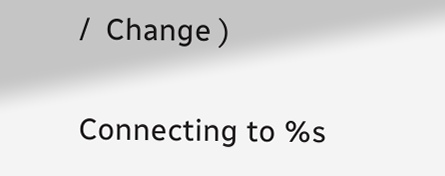/  Change )

Connecting to %s